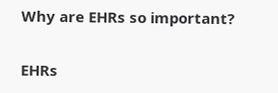Why are EHRs so important?

EHRs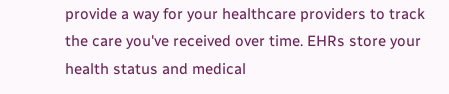provide a way for your healthcare providers to track the care you've received over time. EHRs store your health status and medical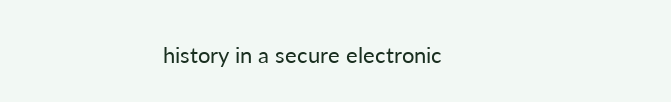history in a secure electronic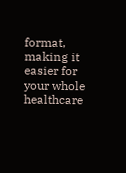format, making it easier for your whole healthcare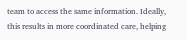team to access the same information. Ideally, this results in more coordinated care, helping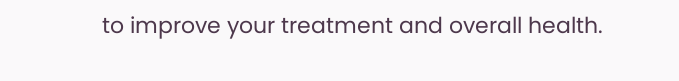to improve your treatment and overall health.